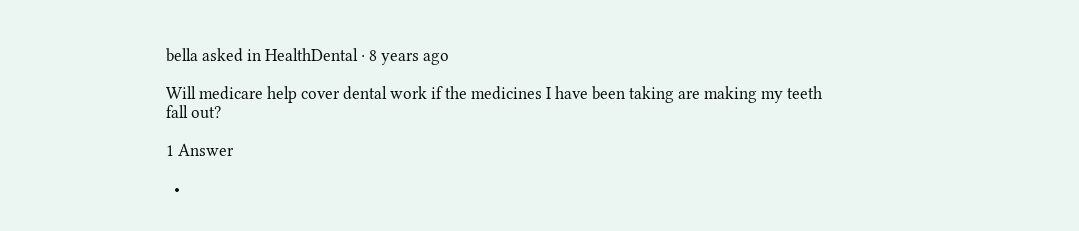bella asked in HealthDental · 8 years ago

Will medicare help cover dental work if the medicines I have been taking are making my teeth fall out?

1 Answer

  •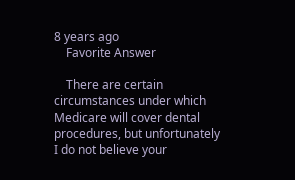8 years ago
    Favorite Answer

    There are certain circumstances under which Medicare will cover dental procedures, but unfortunately I do not believe your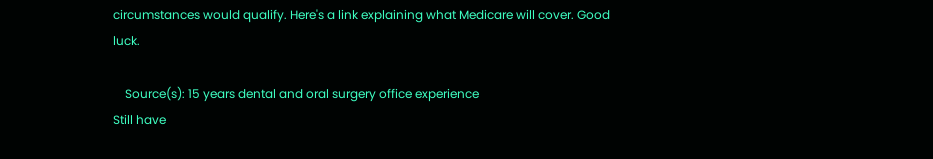circumstances would qualify. Here's a link explaining what Medicare will cover. Good luck.

    Source(s): 15 years dental and oral surgery office experience
Still have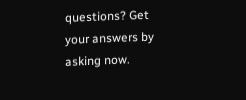questions? Get your answers by asking now.